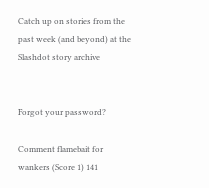Catch up on stories from the past week (and beyond) at the Slashdot story archive


Forgot your password?

Comment flamebait for wankers (Score 1) 141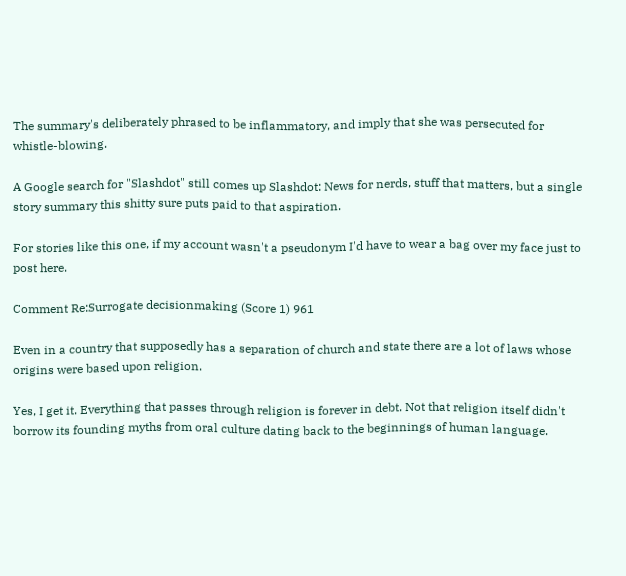The summary's deliberately phrased to be inflammatory, and imply that she was persecuted for whistle-blowing.

A Google search for "Slashdot" still comes up Slashdot: News for nerds, stuff that matters, but a single story summary this shitty sure puts paid to that aspiration.

For stories like this one, if my account wasn't a pseudonym I'd have to wear a bag over my face just to post here.

Comment Re:Surrogate decisionmaking (Score 1) 961

Even in a country that supposedly has a separation of church and state there are a lot of laws whose origins were based upon religion.

Yes, I get it. Everything that passes through religion is forever in debt. Not that religion itself didn't borrow its founding myths from oral culture dating back to the beginnings of human language.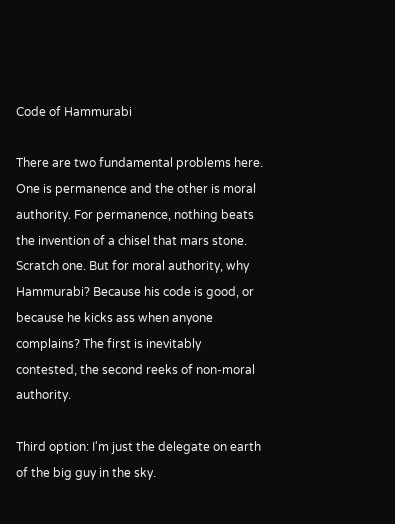Code of Hammurabi

There are two fundamental problems here. One is permanence and the other is moral authority. For permanence, nothing beats the invention of a chisel that mars stone. Scratch one. But for moral authority, why Hammurabi? Because his code is good, or because he kicks ass when anyone complains? The first is inevitably contested, the second reeks of non-moral authority.

Third option: I'm just the delegate on earth of the big guy in the sky.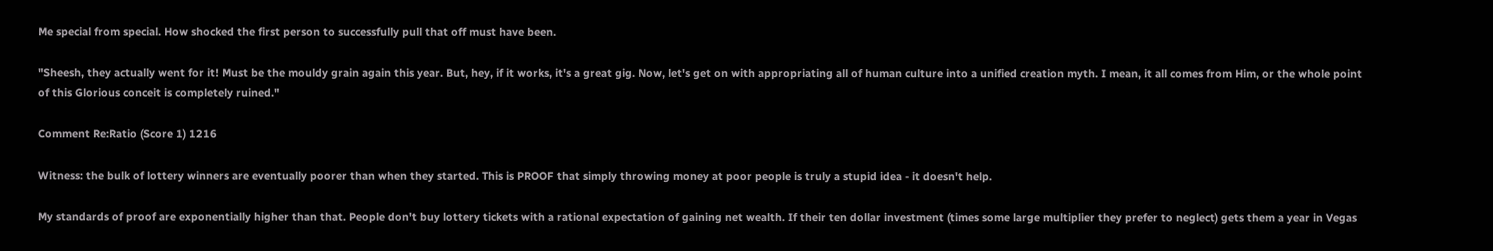Me special from special. How shocked the first person to successfully pull that off must have been.

"Sheesh, they actually went for it! Must be the mouldy grain again this year. But, hey, if it works, it's a great gig. Now, let's get on with appropriating all of human culture into a unified creation myth. I mean, it all comes from Him, or the whole point of this Glorious conceit is completely ruined."

Comment Re:Ratio (Score 1) 1216

Witness: the bulk of lottery winners are eventually poorer than when they started. This is PROOF that simply throwing money at poor people is truly a stupid idea - it doesn't help.

My standards of proof are exponentially higher than that. People don't buy lottery tickets with a rational expectation of gaining net wealth. If their ten dollar investment (times some large multiplier they prefer to neglect) gets them a year in Vegas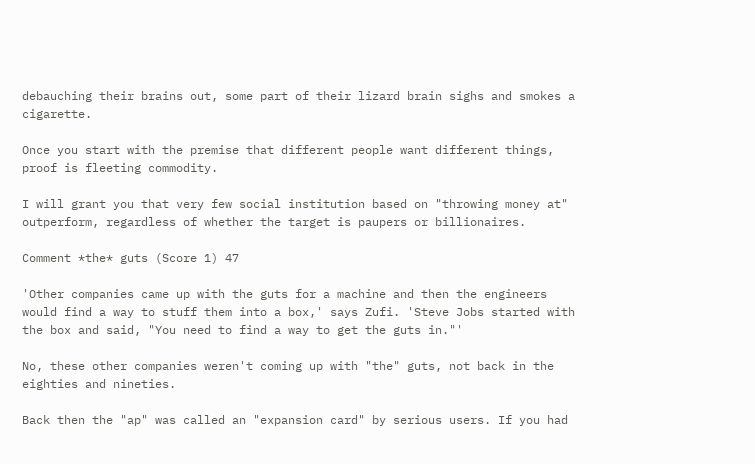debauching their brains out, some part of their lizard brain sighs and smokes a cigarette.

Once you start with the premise that different people want different things, proof is fleeting commodity.

I will grant you that very few social institution based on "throwing money at" outperform, regardless of whether the target is paupers or billionaires.

Comment *the* guts (Score 1) 47

'Other companies came up with the guts for a machine and then the engineers would find a way to stuff them into a box,' says Zufi. 'Steve Jobs started with the box and said, "You need to find a way to get the guts in."'

No, these other companies weren't coming up with "the" guts, not back in the eighties and nineties.

Back then the "ap" was called an "expansion card" by serious users. If you had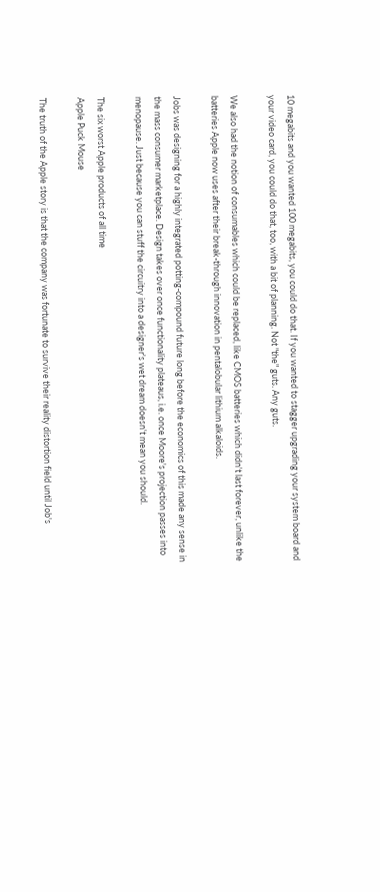10 megabits and you wanted 100 megabits, you could do that. If you wanted to stagger upgrading your system board and your video card, you could do that, too, with a bit of planning. Not "the" guts. Any guts.

We also had the notion of consumables which could be replaced, like CMOS batteries which didn't last forever, unlike the batteries Apple now uses after their break-through innovation in pentalobular lithium alkaloids.

Jobs was designing for a highly integrated potting-compound future long before the economics of this made any sense in the mass consumer marketplace. Design takes over once functionality plateaus, i.e. once Moore's projection passes into menopause. Just because you can stuff the circuitry into a designer's wet dream doesn't mean you should.

The six worst Apple products of all time
Apple Puck Mouse

The truth of the Apple story is that the company was fortunate to survive their reality distortion field until Job's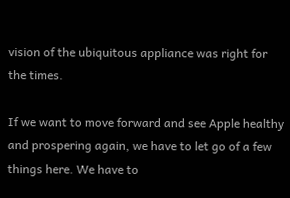vision of the ubiquitous appliance was right for the times.

If we want to move forward and see Apple healthy and prospering again, we have to let go of a few things here. We have to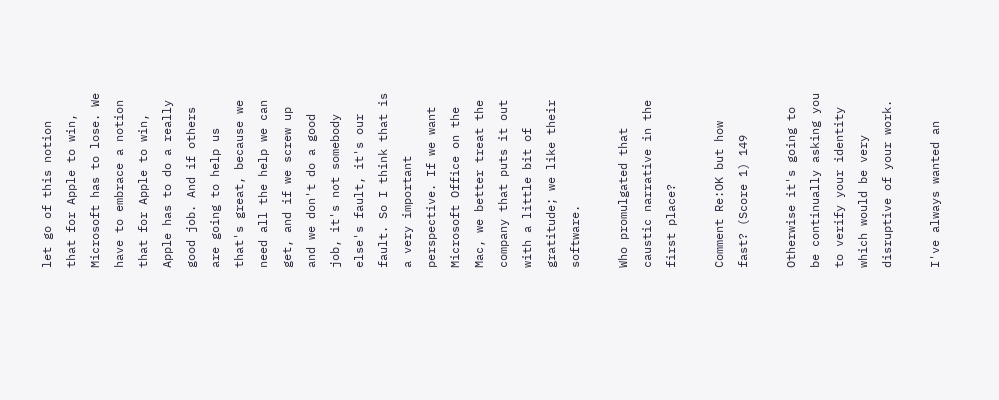let go of this notion that for Apple to win, Microsoft has to lose. We have to embrace a notion that for Apple to win, Apple has to do a really good job. And if others are going to help us that's great, because we need all the help we can get, and if we screw up and we don't do a good job, it's not somebody else's fault, it's our fault. So I think that is a very important perspective. If we want Microsoft Office on the Mac, we better treat the company that puts it out with a little bit of gratitude; we like their software.

Who promulgated that caustic narrative in the first place?

Comment Re:OK but how fast? (Score 1) 149

Otherwise it's going to be continually asking you to verify your identity which would be very disruptive of your work.

I've always wanted an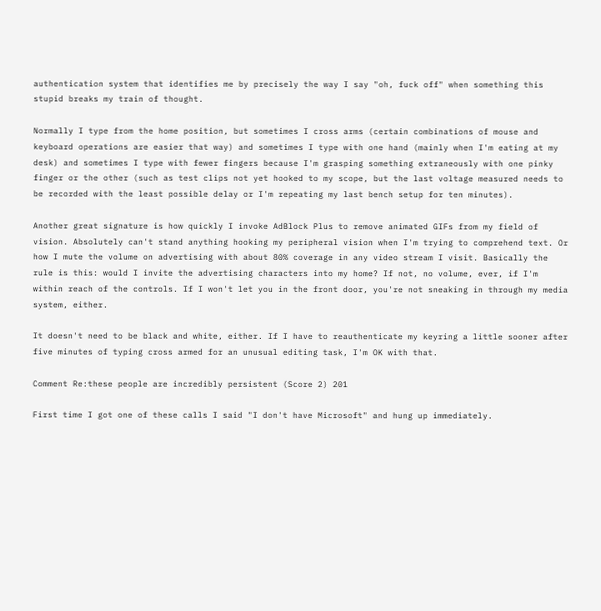authentication system that identifies me by precisely the way I say "oh, fuck off" when something this stupid breaks my train of thought.

Normally I type from the home position, but sometimes I cross arms (certain combinations of mouse and keyboard operations are easier that way) and sometimes I type with one hand (mainly when I'm eating at my desk) and sometimes I type with fewer fingers because I'm grasping something extraneously with one pinky finger or the other (such as test clips not yet hooked to my scope, but the last voltage measured needs to be recorded with the least possible delay or I'm repeating my last bench setup for ten minutes).

Another great signature is how quickly I invoke AdBlock Plus to remove animated GIFs from my field of vision. Absolutely can't stand anything hooking my peripheral vision when I'm trying to comprehend text. Or how I mute the volume on advertising with about 80% coverage in any video stream I visit. Basically the rule is this: would I invite the advertising characters into my home? If not, no volume, ever, if I'm within reach of the controls. If I won't let you in the front door, you're not sneaking in through my media system, either.

It doesn't need to be black and white, either. If I have to reauthenticate my keyring a little sooner after five minutes of typing cross armed for an unusual editing task, I'm OK with that.

Comment Re:these people are incredibly persistent (Score 2) 201

First time I got one of these calls I said "I don't have Microsoft" and hung up immediately.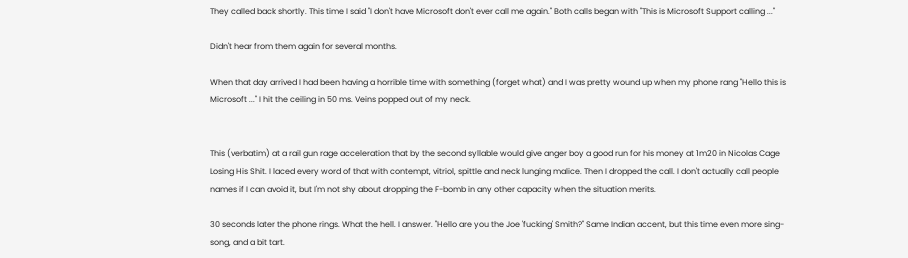They called back shortly. This time I said "I don't have Microsoft don't ever call me again." Both calls began with "This is Microsoft Support calling ..."

Didn't hear from them again for several months.

When that day arrived I had been having a horrible time with something (forget what) and I was pretty wound up when my phone rang "Hello this is Microsoft ..." I hit the ceiling in 50 ms. Veins popped out of my neck.


This (verbatim) at a rail gun rage acceleration that by the second syllable would give anger boy a good run for his money at 1m20 in Nicolas Cage Losing His Shit. I laced every word of that with contempt, vitriol, spittle and neck lunging malice. Then I dropped the call. I don't actually call people names if I can avoid it, but I'm not shy about dropping the F-bomb in any other capacity when the situation merits.

30 seconds later the phone rings. What the hell. I answer. "Hello are you the Joe 'fucking' Smith?" Same Indian accent, but this time even more sing-song, and a bit tart.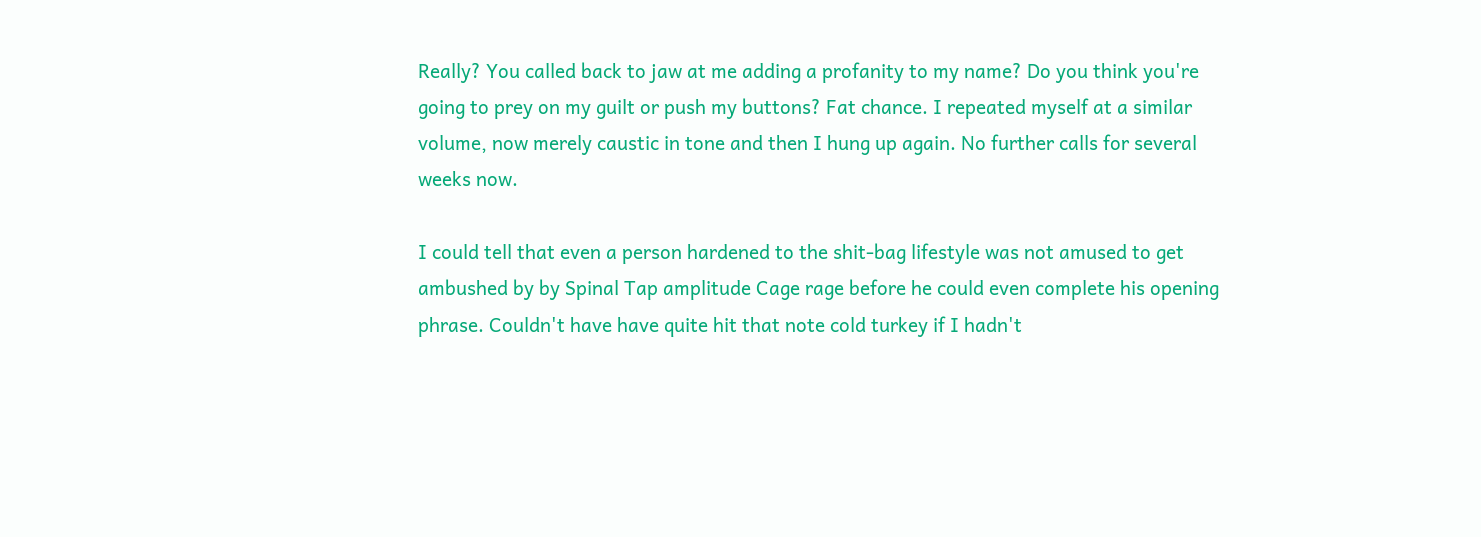Really? You called back to jaw at me adding a profanity to my name? Do you think you're going to prey on my guilt or push my buttons? Fat chance. I repeated myself at a similar volume, now merely caustic in tone and then I hung up again. No further calls for several weeks now.

I could tell that even a person hardened to the shit-bag lifestyle was not amused to get ambushed by by Spinal Tap amplitude Cage rage before he could even complete his opening phrase. Couldn't have have quite hit that note cold turkey if I hadn't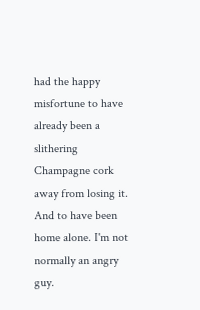had the happy misfortune to have already been a slithering Champagne cork away from losing it. And to have been home alone. I'm not normally an angry guy.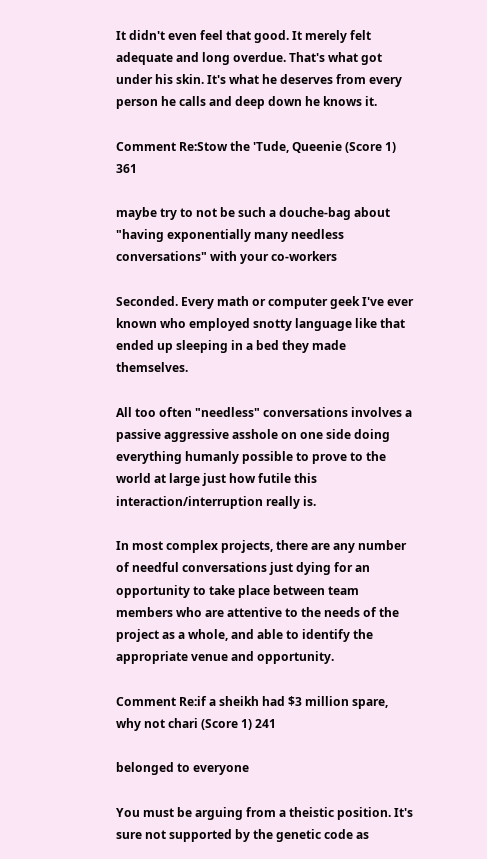It didn't even feel that good. It merely felt adequate and long overdue. That's what got under his skin. It's what he deserves from every person he calls and deep down he knows it.

Comment Re:Stow the 'Tude, Queenie (Score 1) 361

maybe try to not be such a douche-bag about "having exponentially many needless conversations" with your co-workers

Seconded. Every math or computer geek I've ever known who employed snotty language like that ended up sleeping in a bed they made themselves.

All too often "needless" conversations involves a passive aggressive asshole on one side doing everything humanly possible to prove to the world at large just how futile this interaction/interruption really is.

In most complex projects, there are any number of needful conversations just dying for an opportunity to take place between team members who are attentive to the needs of the project as a whole, and able to identify the appropriate venue and opportunity.

Comment Re:if a sheikh had $3 million spare, why not chari (Score 1) 241

belonged to everyone

You must be arguing from a theistic position. It's sure not supported by the genetic code as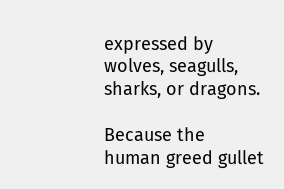expressed by wolves, seagulls, sharks, or dragons.

Because the human greed gullet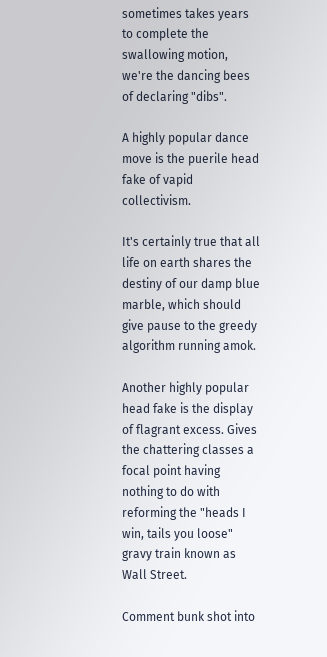sometimes takes years to complete the swallowing motion, we're the dancing bees of declaring "dibs".

A highly popular dance move is the puerile head fake of vapid collectivism.

It's certainly true that all life on earth shares the destiny of our damp blue marble, which should give pause to the greedy algorithm running amok.

Another highly popular head fake is the display of flagrant excess. Gives the chattering classes a focal point having nothing to do with reforming the "heads I win, tails you loose" gravy train known as Wall Street.

Comment bunk shot into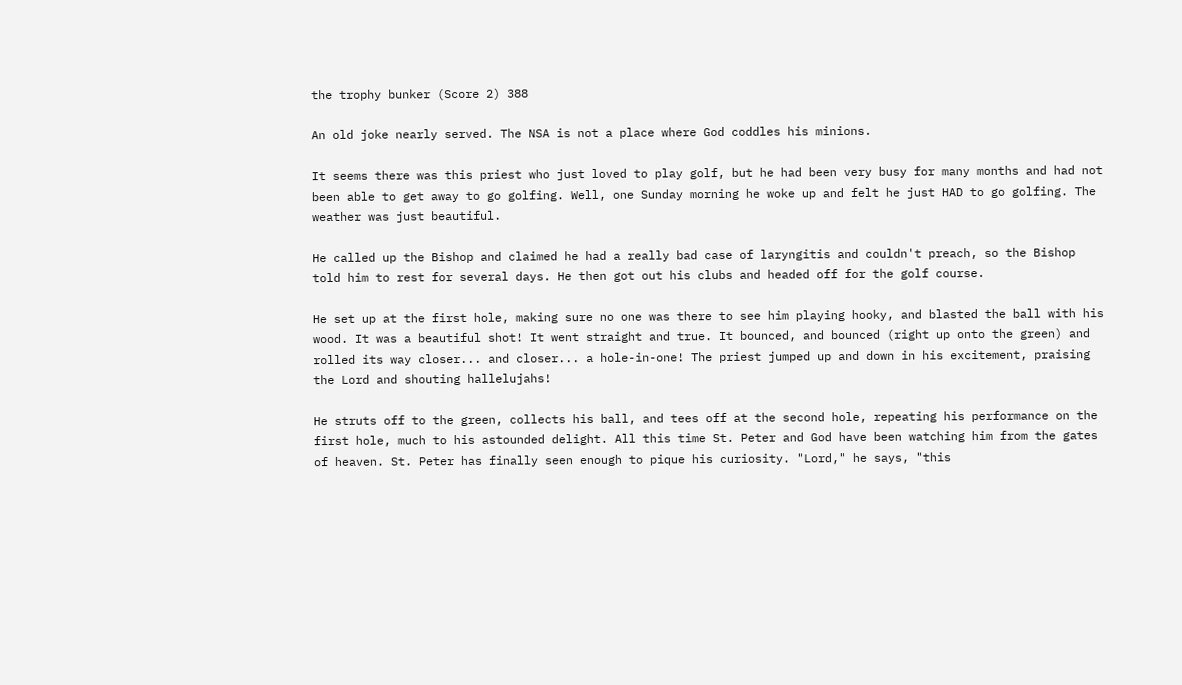the trophy bunker (Score 2) 388

An old joke nearly served. The NSA is not a place where God coddles his minions.

It seems there was this priest who just loved to play golf, but he had been very busy for many months and had not been able to get away to go golfing. Well, one Sunday morning he woke up and felt he just HAD to go golfing. The weather was just beautiful.

He called up the Bishop and claimed he had a really bad case of laryngitis and couldn't preach, so the Bishop told him to rest for several days. He then got out his clubs and headed off for the golf course.

He set up at the first hole, making sure no one was there to see him playing hooky, and blasted the ball with his wood. It was a beautiful shot! It went straight and true. It bounced, and bounced (right up onto the green) and rolled its way closer... and closer... a hole-in-one! The priest jumped up and down in his excitement, praising the Lord and shouting hallelujahs!

He struts off to the green, collects his ball, and tees off at the second hole, repeating his performance on the first hole, much to his astounded delight. All this time St. Peter and God have been watching him from the gates of heaven. St. Peter has finally seen enough to pique his curiosity. "Lord," he says, "this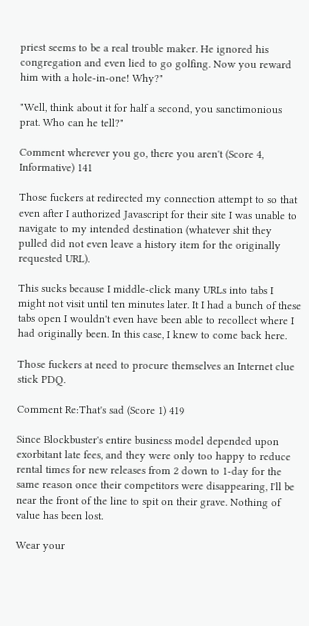priest seems to be a real trouble maker. He ignored his congregation and even lied to go golfing. Now you reward him with a hole-in-one! Why?"

"Well, think about it for half a second, you sanctimonious prat. Who can he tell?"

Comment wherever you go, there you aren't (Score 4, Informative) 141

Those fuckers at redirected my connection attempt to so that even after I authorized Javascript for their site I was unable to navigate to my intended destination (whatever shit they pulled did not even leave a history item for the originally requested URL).

This sucks because I middle-click many URLs into tabs I might not visit until ten minutes later. It I had a bunch of these tabs open I wouldn't even have been able to recollect where I had originally been. In this case, I knew to come back here.

Those fuckers at need to procure themselves an Internet clue stick PDQ.

Comment Re:That's sad (Score 1) 419

Since Blockbuster's entire business model depended upon exorbitant late fees, and they were only too happy to reduce rental times for new releases from 2 down to 1-day for the same reason once their competitors were disappearing, I'll be near the front of the line to spit on their grave. Nothing of value has been lost.

Wear your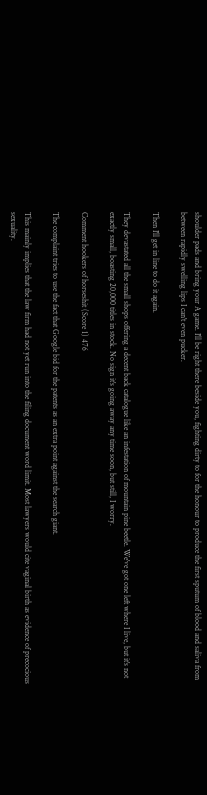shoulder pads and bring your A game. I'll be right there beside you, fighting dirty to for the honour to produce the first sputum of blood and saliva from between rapidly swelling lips I can't even pucker.

Then I'll get in line to do it again.

They devastated all the small shops offering a decent back catalogue like an infestation of mountain pine beetle. We've got one left where I live, but it's not exactly small, boasting 20,000 titles in stock. No sign it's going away any time soon, but still, I worry.

Comment hookers of horseshit (Score 1) 476

The complaint tries to use the fact that Google bid for the patents as an extra point against the search giant.

This mainly implies that the law firm had not yet run into the filing document word limit. Most lawyers would cite vaginal birth as evidence of precocious sexuality.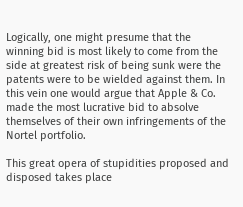Logically, one might presume that the winning bid is most likely to come from the side at greatest risk of being sunk were the patents were to be wielded against them. In this vein one would argue that Apple & Co. made the most lucrative bid to absolve themselves of their own infringements of the Nortel portfolio.

This great opera of stupidities proposed and disposed takes place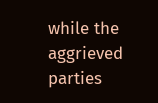while the aggrieved parties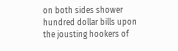on both sides shower hundred dollar bills upon the jousting hookers of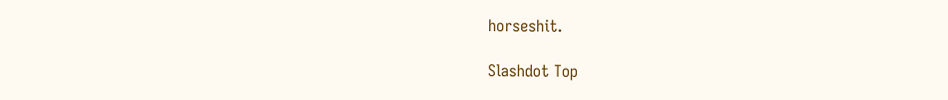horseshit.

Slashdot Top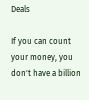Deals

If you can count your money, you don't have a billion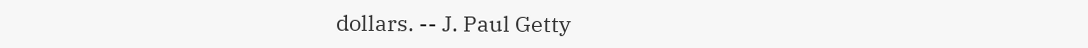dollars. -- J. Paul Getty